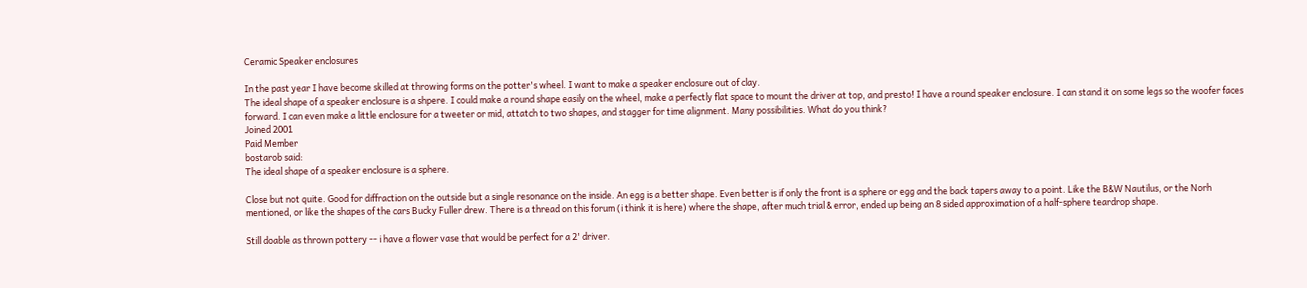Ceramic Speaker enclosures

In the past year I have become skilled at throwing forms on the potter's wheel. I want to make a speaker enclosure out of clay.
The ideal shape of a speaker enclosure is a shpere. I could make a round shape easily on the wheel, make a perfectly flat space to mount the driver at top, and presto! I have a round speaker enclosure. I can stand it on some legs so the woofer faces forward. I can even make a little enclosure for a tweeter or mid, attatch to two shapes, and stagger for time alignment. Many possibilities. What do you think?
Joined 2001
Paid Member
bostarob said:
The ideal shape of a speaker enclosure is a sphere.

Close but not quite. Good for diffraction on the outside but a single resonance on the inside. An egg is a better shape. Even better is if only the front is a sphere or egg and the back tapers away to a point. Like the B&W Nautilus, or the Norh mentioned, or like the shapes of the cars Bucky Fuller drew. There is a thread on this forum (i think it is here) where the shape, after much trial & error, ended up being an 8 sided approximation of a half-sphere teardrop shape.

Still doable as thrown pottery -- i have a flower vase that would be perfect for a 2' driver.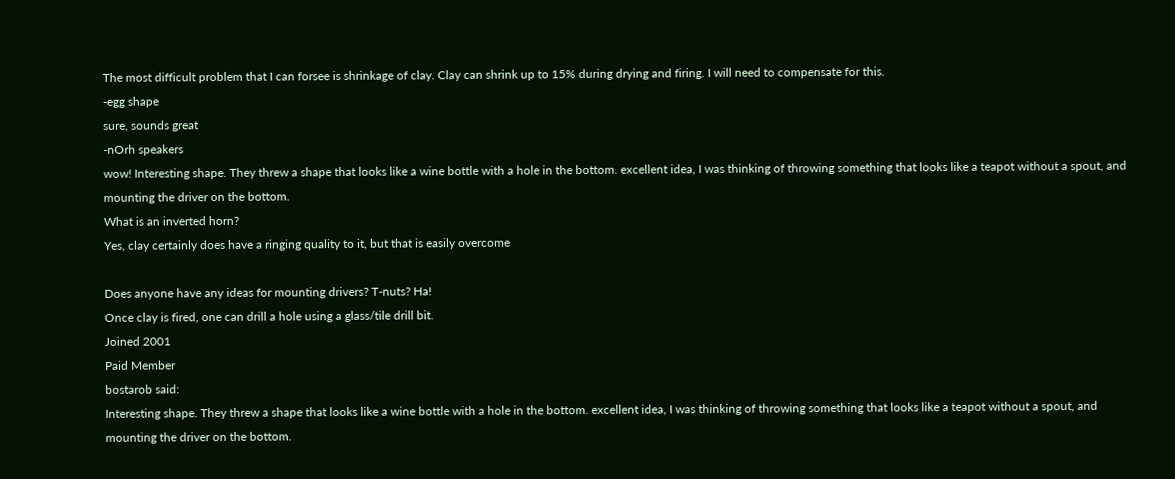The most difficult problem that I can forsee is shrinkage of clay. Clay can shrink up to 15% during drying and firing. I will need to compensate for this.
-egg shape
sure, sounds great
-nOrh speakers
wow! Interesting shape. They threw a shape that looks like a wine bottle with a hole in the bottom. excellent idea, I was thinking of throwing something that looks like a teapot without a spout, and mounting the driver on the bottom.
What is an inverted horn?
Yes, clay certainly does have a ringing quality to it, but that is easily overcome

Does anyone have any ideas for mounting drivers? T-nuts? Ha!
Once clay is fired, one can drill a hole using a glass/tile drill bit.
Joined 2001
Paid Member
bostarob said:
Interesting shape. They threw a shape that looks like a wine bottle with a hole in the bottom. excellent idea, I was thinking of throwing something that looks like a teapot without a spout, and mounting the driver on the bottom.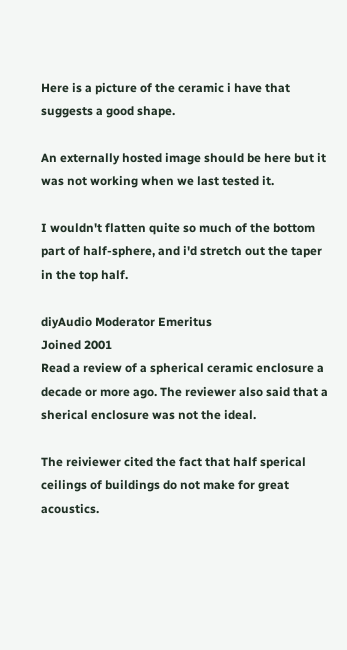Here is a picture of the ceramic i have that suggests a good shape.

An externally hosted image should be here but it was not working when we last tested it.

I wouldn't flatten quite so much of the bottom part of half-sphere, and i'd stretch out the taper in the top half.

diyAudio Moderator Emeritus
Joined 2001
Read a review of a spherical ceramic enclosure a decade or more ago. The reviewer also said that a sherical enclosure was not the ideal.

The reiviewer cited the fact that half sperical ceilings of buildings do not make for great acoustics.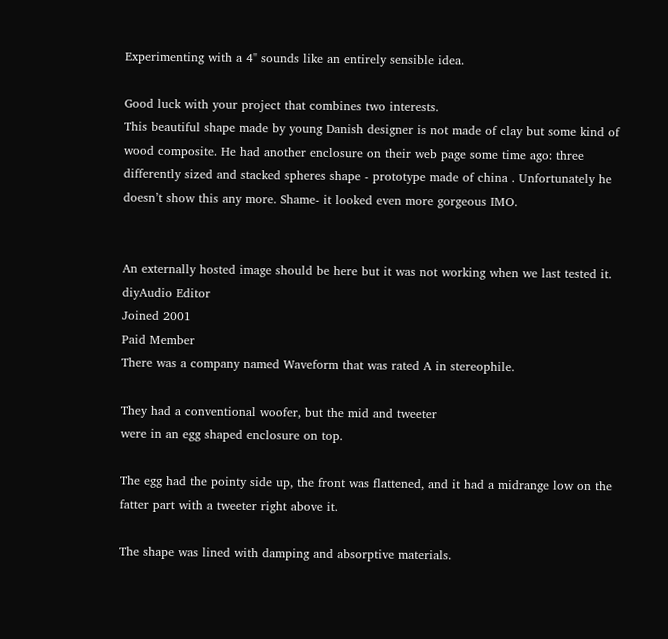Experimenting with a 4" sounds like an entirely sensible idea.

Good luck with your project that combines two interests.
This beautiful shape made by young Danish designer is not made of clay but some kind of wood composite. He had another enclosure on their web page some time ago: three differently sized and stacked spheres shape - prototype made of china . Unfortunately he doesn’t show this any more. Shame- it looked even more gorgeous IMO.


An externally hosted image should be here but it was not working when we last tested it.
diyAudio Editor
Joined 2001
Paid Member
There was a company named Waveform that was rated A in stereophile.

They had a conventional woofer, but the mid and tweeter
were in an egg shaped enclosure on top.

The egg had the pointy side up, the front was flattened, and it had a midrange low on the fatter part with a tweeter right above it.

The shape was lined with damping and absorptive materials.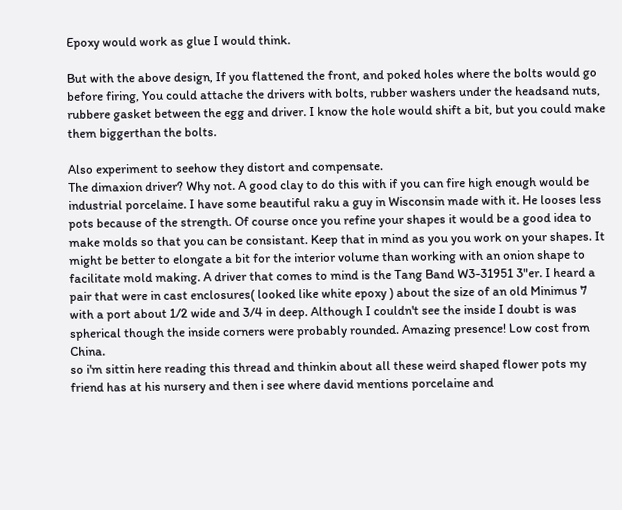Epoxy would work as glue I would think.

But with the above design, If you flattened the front, and poked holes where the bolts would go before firing, You could attache the drivers with bolts, rubber washers under the headsand nuts,
rubbere gasket between the egg and driver. I know the hole would shift a bit, but you could make them biggerthan the bolts.

Also experiment to seehow they distort and compensate.
The dimaxion driver? Why not. A good clay to do this with if you can fire high enough would be industrial porcelaine. I have some beautiful raku a guy in Wisconsin made with it. He looses less pots because of the strength. Of course once you refine your shapes it would be a good idea to make molds so that you can be consistant. Keep that in mind as you you work on your shapes. It might be better to elongate a bit for the interior volume than working with an onion shape to facilitate mold making. A driver that comes to mind is the Tang Band W3-31951 3"er. I heard a pair that were in cast enclosures( looked like white epoxy ) about the size of an old Minimus 7 with a port about 1/2 wide and 3/4 in deep. Although I couldn't see the inside I doubt is was spherical though the inside corners were probably rounded. Amazing presence! Low cost from China.
so i'm sittin here reading this thread and thinkin about all these weird shaped flower pots my friend has at his nursery and then i see where david mentions porcelaine and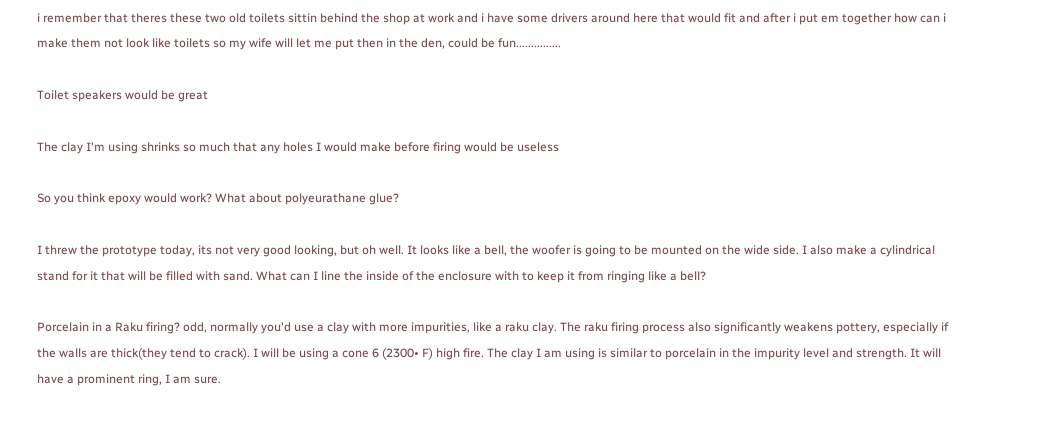i remember that theres these two old toilets sittin behind the shop at work and i have some drivers around here that would fit and after i put em together how can i make them not look like toilets so my wife will let me put then in the den, could be fun...............

Toilet speakers would be great

The clay I'm using shrinks so much that any holes I would make before firing would be useless

So you think epoxy would work? What about polyeurathane glue?

I threw the prototype today, its not very good looking, but oh well. It looks like a bell, the woofer is going to be mounted on the wide side. I also make a cylindrical stand for it that will be filled with sand. What can I line the inside of the enclosure with to keep it from ringing like a bell?

Porcelain in a Raku firing? odd, normally you'd use a clay with more impurities, like a raku clay. The raku firing process also significantly weakens pottery, especially if the walls are thick(they tend to crack). I will be using a cone 6 (2300• F) high fire. The clay I am using is similar to porcelain in the impurity level and strength. It will have a prominent ring, I am sure.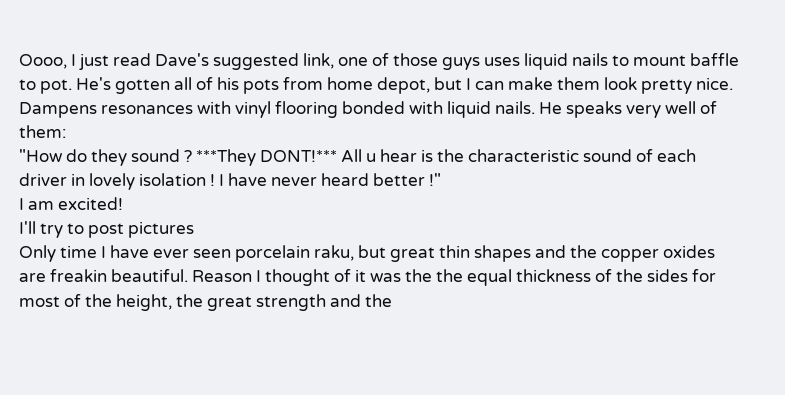Oooo, I just read Dave's suggested link, one of those guys uses liquid nails to mount baffle to pot. He's gotten all of his pots from home depot, but I can make them look pretty nice. Dampens resonances with vinyl flooring bonded with liquid nails. He speaks very well of them:
"How do they sound ? ***They DONT!*** All u hear is the characteristic sound of each driver in lovely isolation ! I have never heard better !"
I am excited!
I'll try to post pictures
Only time I have ever seen porcelain raku, but great thin shapes and the copper oxides are freakin beautiful. Reason I thought of it was the the equal thickness of the sides for most of the height, the great strength and the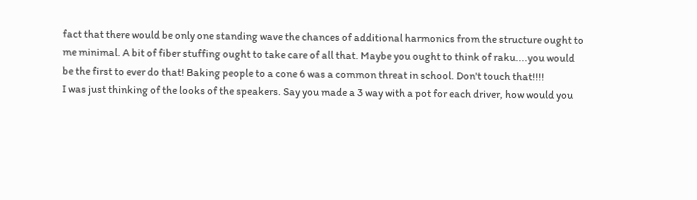fact that there would be only one standing wave the chances of additional harmonics from the structure ought to me minimal. A bit of fiber stuffing ought to take care of all that. Maybe you ought to think of raku....you would be the first to ever do that! Baking people to a cone 6 was a common threat in school. Don't touch that!!!!
I was just thinking of the looks of the speakers. Say you made a 3 way with a pot for each driver, how would you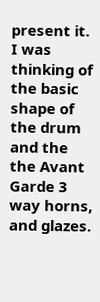present it. I was thinking of the basic shape of the drum and the the Avant Garde 3 way horns, and glazes.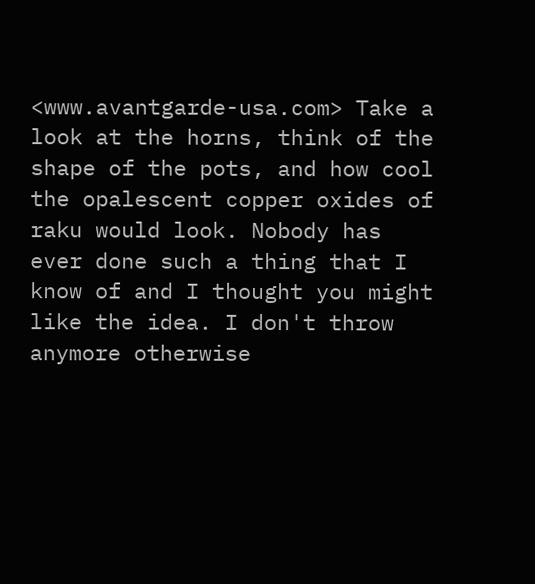<www.avantgarde-usa.com> Take a look at the horns, think of the shape of the pots, and how cool the opalescent copper oxides of raku would look. Nobody has ever done such a thing that I know of and I thought you might like the idea. I don't throw anymore otherwise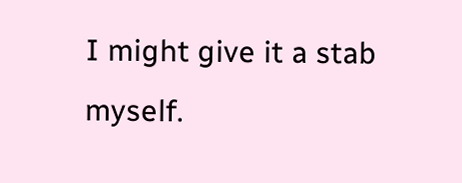I might give it a stab myself.